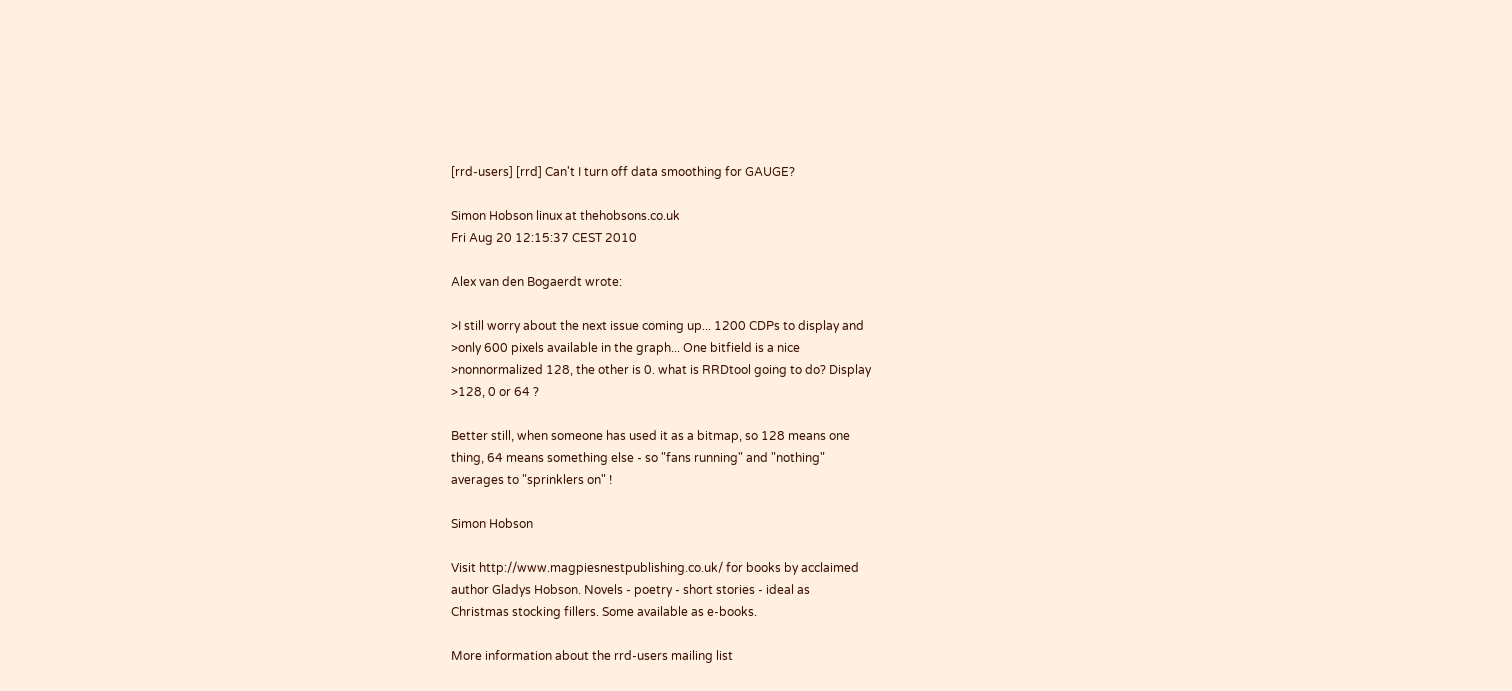[rrd-users] [rrd] Can't I turn off data smoothing for GAUGE?

Simon Hobson linux at thehobsons.co.uk
Fri Aug 20 12:15:37 CEST 2010

Alex van den Bogaerdt wrote:

>I still worry about the next issue coming up... 1200 CDPs to display and
>only 600 pixels available in the graph... One bitfield is a nice
>nonnormalized 128, the other is 0. what is RRDtool going to do? Display
>128, 0 or 64 ?

Better still, when someone has used it as a bitmap, so 128 means one
thing, 64 means something else - so "fans running" and "nothing"
averages to "sprinklers on" !

Simon Hobson

Visit http://www.magpiesnestpublishing.co.uk/ for books by acclaimed
author Gladys Hobson. Novels - poetry - short stories - ideal as
Christmas stocking fillers. Some available as e-books.

More information about the rrd-users mailing list